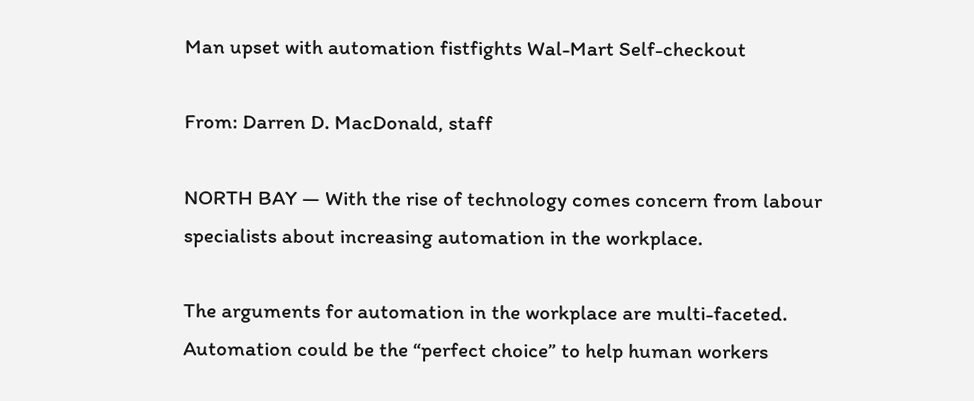Man upset with automation fistfights Wal-Mart Self-checkout

From: Darren D. MacDonald, staff

NORTH BAY — With the rise of technology comes concern from labour specialists about increasing automation in the workplace.

The arguments for automation in the workplace are multi-faceted. Automation could be the “perfect choice” to help human workers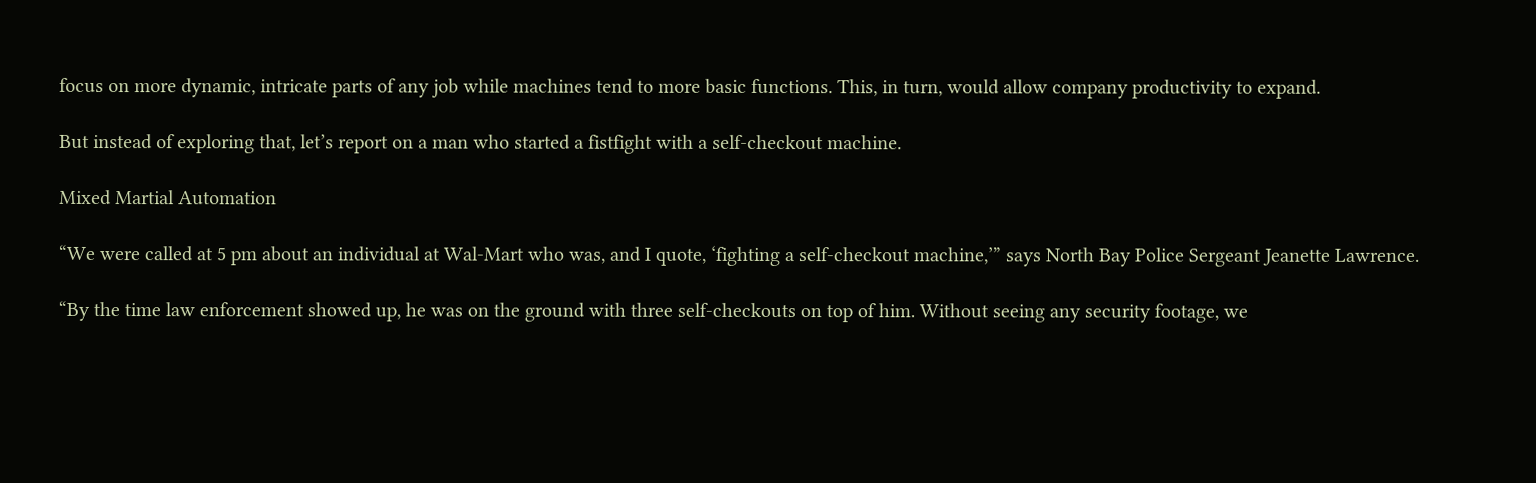focus on more dynamic, intricate parts of any job while machines tend to more basic functions. This, in turn, would allow company productivity to expand.

But instead of exploring that, let’s report on a man who started a fistfight with a self-checkout machine.

Mixed Martial Automation

“We were called at 5 pm about an individual at Wal-Mart who was, and I quote, ‘fighting a self-checkout machine,’” says North Bay Police Sergeant Jeanette Lawrence.

“By the time law enforcement showed up, he was on the ground with three self-checkouts on top of him. Without seeing any security footage, we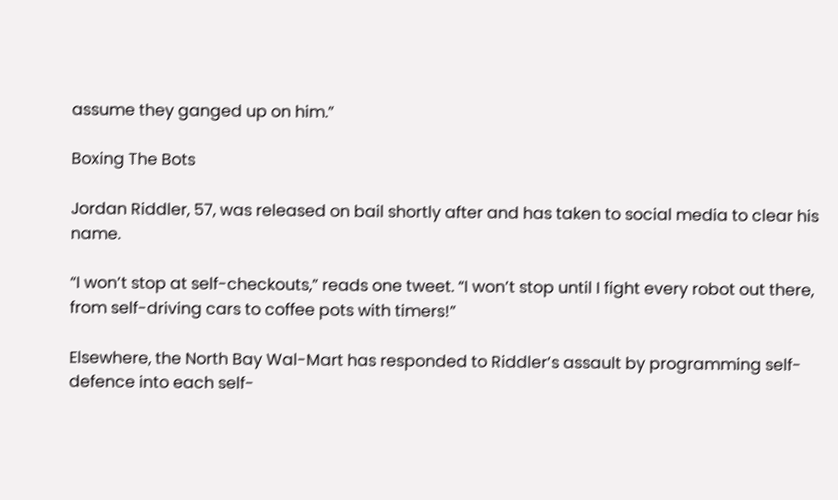assume they ganged up on him.”

Boxing The Bots

Jordan Riddler, 57, was released on bail shortly after and has taken to social media to clear his name.

“I won’t stop at self-checkouts,” reads one tweet. “I won’t stop until I fight every robot out there, from self-driving cars to coffee pots with timers!”

Elsewhere, the North Bay Wal-Mart has responded to Riddler’s assault by programming self-defence into each self-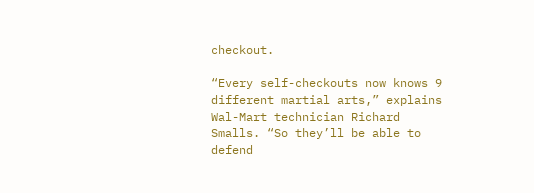checkout.

“Every self-checkouts now knows 9 different martial arts,” explains Wal-Mart technician Richard Smalls. “So they’ll be able to defend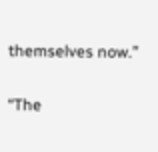themselves now.”

“The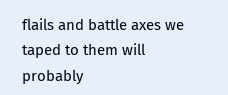flails and battle axes we taped to them will probably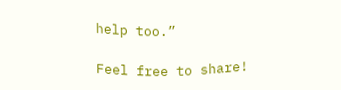help too.”

Feel free to share!